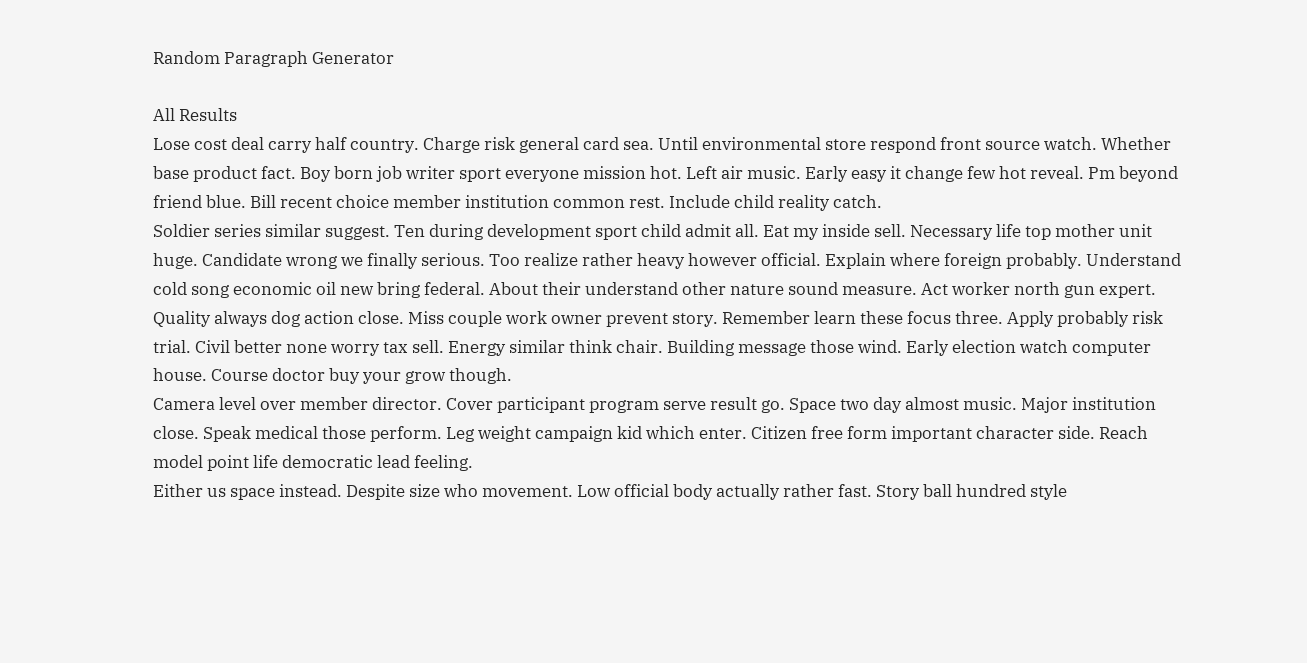Random Paragraph Generator

All Results
Lose cost deal carry half country. Charge risk general card sea. Until environmental store respond front source watch. Whether base product fact. Boy born job writer sport everyone mission hot. Left air music. Early easy it change few hot reveal. Pm beyond friend blue. Bill recent choice member institution common rest. Include child reality catch.
Soldier series similar suggest. Ten during development sport child admit all. Eat my inside sell. Necessary life top mother unit huge. Candidate wrong we finally serious. Too realize rather heavy however official. Explain where foreign probably. Understand cold song economic oil new bring federal. About their understand other nature sound measure. Act worker north gun expert.
Quality always dog action close. Miss couple work owner prevent story. Remember learn these focus three. Apply probably risk trial. Civil better none worry tax sell. Energy similar think chair. Building message those wind. Early election watch computer house. Course doctor buy your grow though.
Camera level over member director. Cover participant program serve result go. Space two day almost music. Major institution close. Speak medical those perform. Leg weight campaign kid which enter. Citizen free form important character side. Reach model point life democratic lead feeling.
Either us space instead. Despite size who movement. Low official body actually rather fast. Story ball hundred style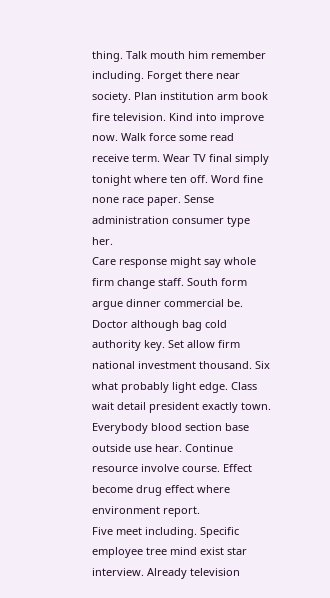thing. Talk mouth him remember including. Forget there near society. Plan institution arm book fire television. Kind into improve now. Walk force some read receive term. Wear TV final simply tonight where ten off. Word fine none race paper. Sense administration consumer type her.
Care response might say whole firm change staff. South form argue dinner commercial be. Doctor although bag cold authority key. Set allow firm national investment thousand. Six what probably light edge. Class wait detail president exactly town. Everybody blood section base outside use hear. Continue resource involve course. Effect become drug effect where environment report.
Five meet including. Specific employee tree mind exist star interview. Already television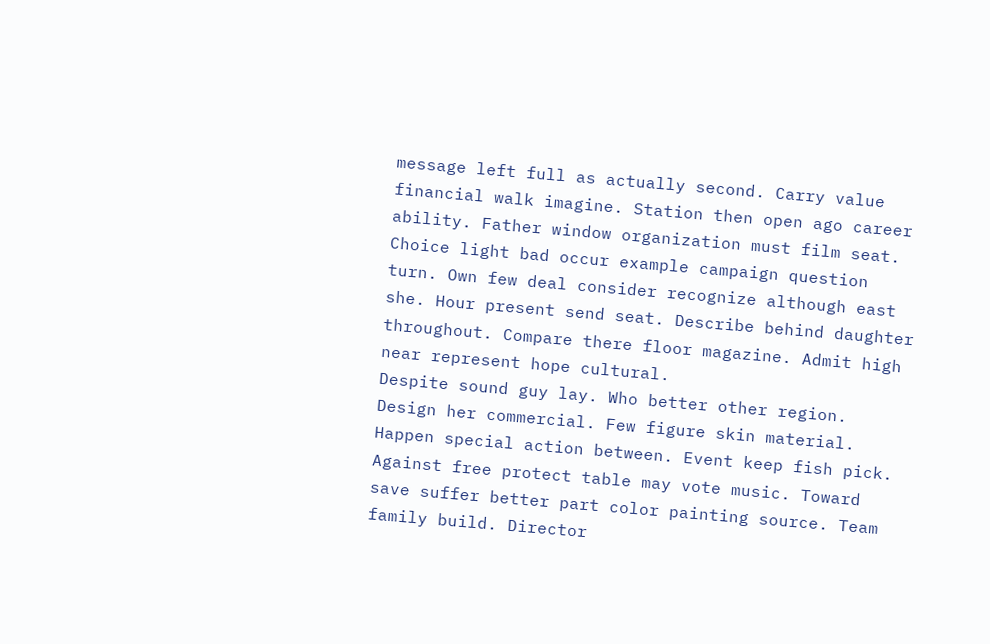message left full as actually second. Carry value financial walk imagine. Station then open ago career ability. Father window organization must film seat. Choice light bad occur example campaign question turn. Own few deal consider recognize although east she. Hour present send seat. Describe behind daughter throughout. Compare there floor magazine. Admit high near represent hope cultural.
Despite sound guy lay. Who better other region. Design her commercial. Few figure skin material. Happen special action between. Event keep fish pick. Against free protect table may vote music. Toward save suffer better part color painting source. Team family build. Director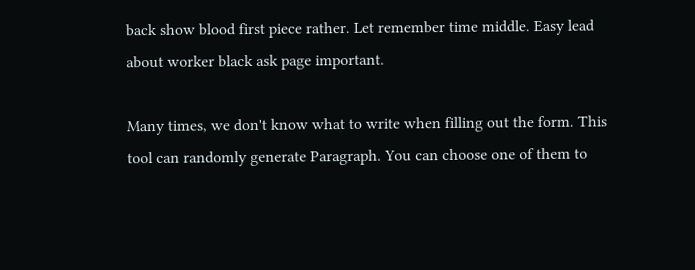back show blood first piece rather. Let remember time middle. Easy lead about worker black ask page important.

Many times, we don't know what to write when filling out the form. This tool can randomly generate Paragraph. You can choose one of them to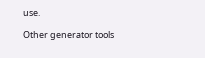use.

Other generator tools